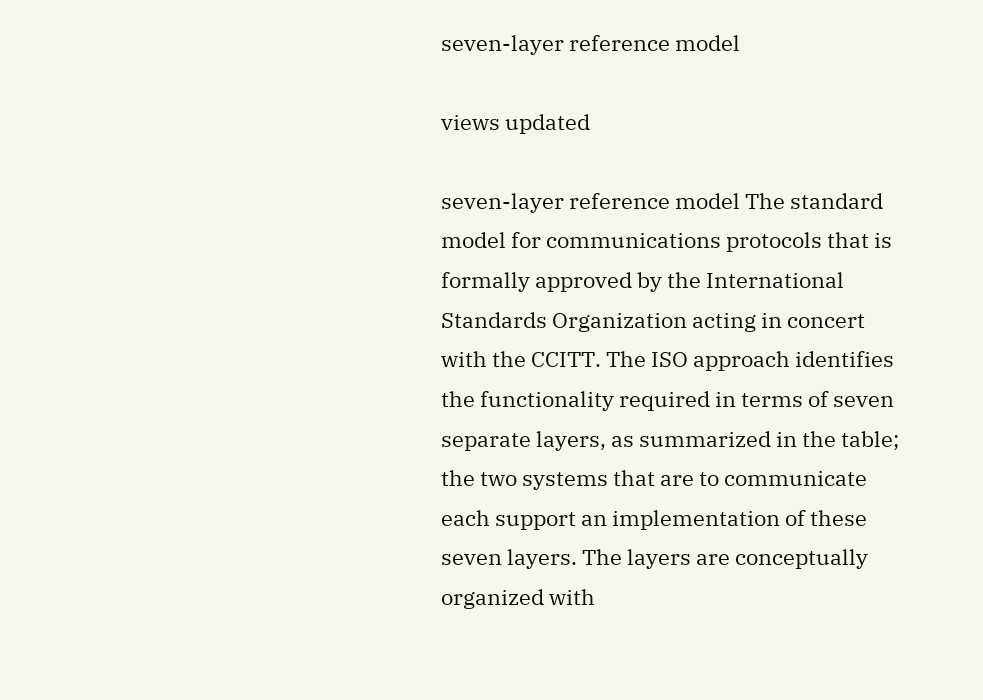seven-layer reference model

views updated

seven-layer reference model The standard model for communications protocols that is formally approved by the International Standards Organization acting in concert with the CCITT. The ISO approach identifies the functionality required in terms of seven separate layers, as summarized in the table; the two systems that are to communicate each support an implementation of these seven layers. The layers are conceptually organized with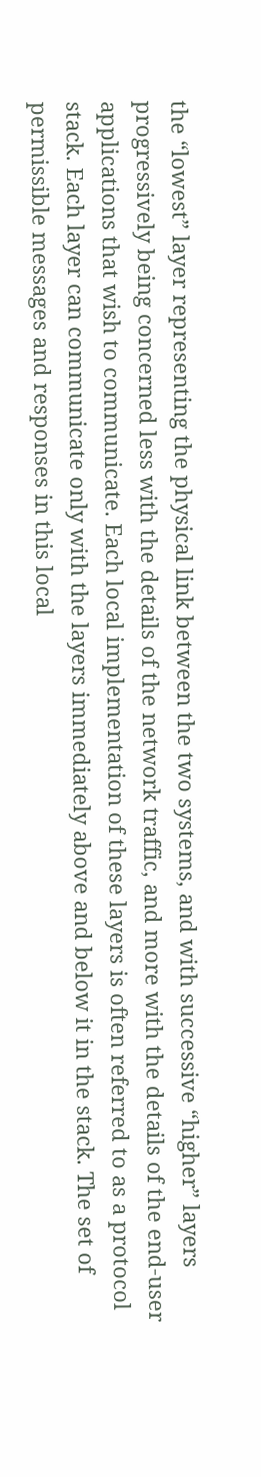the “lowest” layer representing the physical link between the two systems, and with successive “higher” layers progressively being concerned less with the details of the network traffic, and more with the details of the end-user applications that wish to communicate. Each local implementation of these layers is often referred to as a protocol stack. Each layer can communicate only with the layers immediately above and below it in the stack. The set of permissible messages and responses in this local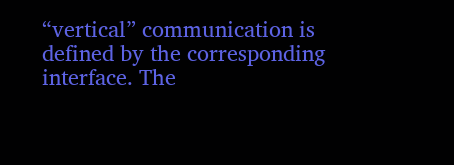“vertical” communication is defined by the corresponding interface. The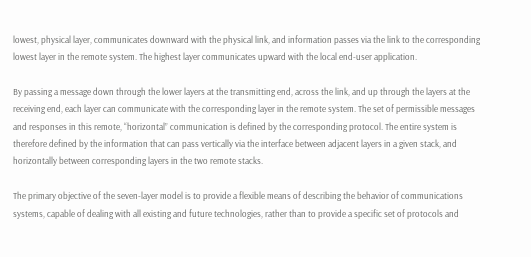lowest, physical layer, communicates downward with the physical link, and information passes via the link to the corresponding lowest layer in the remote system. The highest layer communicates upward with the local end-user application.

By passing a message down through the lower layers at the transmitting end, across the link, and up through the layers at the receiving end, each layer can communicate with the corresponding layer in the remote system. The set of permissible messages and responses in this remote, “horizontal” communication is defined by the corresponding protocol. The entire system is therefore defined by the information that can pass vertically via the interface between adjacent layers in a given stack, and horizontally between corresponding layers in the two remote stacks.

The primary objective of the seven-layer model is to provide a flexible means of describing the behavior of communications systems, capable of dealing with all existing and future technologies, rather than to provide a specific set of protocols and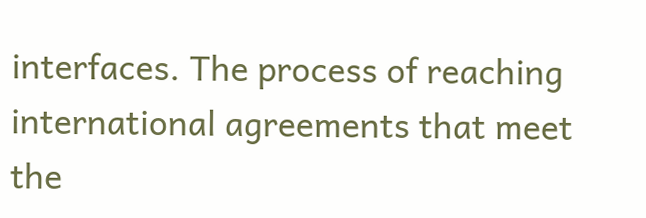interfaces. The process of reaching international agreements that meet the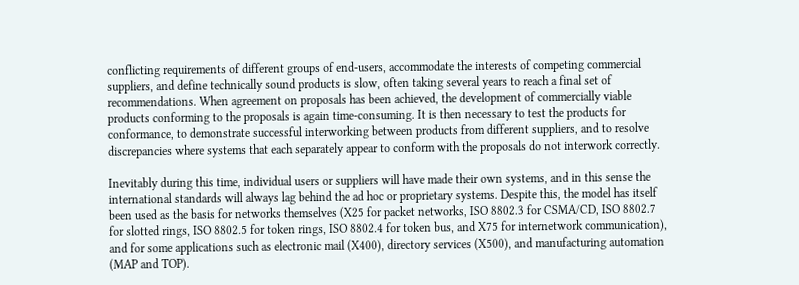conflicting requirements of different groups of end-users, accommodate the interests of competing commercial suppliers, and define technically sound products is slow, often taking several years to reach a final set of recommendations. When agreement on proposals has been achieved, the development of commercially viable products conforming to the proposals is again time-consuming. It is then necessary to test the products for conformance, to demonstrate successful interworking between products from different suppliers, and to resolve discrepancies where systems that each separately appear to conform with the proposals do not interwork correctly.

Inevitably during this time, individual users or suppliers will have made their own systems, and in this sense the international standards will always lag behind the ad hoc or proprietary systems. Despite this, the model has itself been used as the basis for networks themselves (X25 for packet networks, ISO 8802.3 for CSMA/CD, ISO 8802.7 for slotted rings, ISO 8802.5 for token rings, ISO 8802.4 for token bus, and X75 for internetwork communication), and for some applications such as electronic mail (X400), directory services (X500), and manufacturing automation (MAP and TOP).